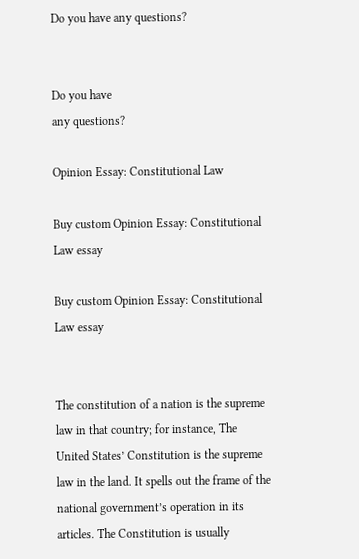Do you have any questions?


Do you have
any questions?

Opinion Essay: Constitutional Law

Buy custom Opinion Essay: Constitutional Law essay

Buy custom Opinion Essay: Constitutional Law essay


The constitution of a nation is the supreme law in that country; for instance, The United States’ Constitution is the supreme law in the land. It spells out the frame of the national government’s operation in its articles. The Constitution is usually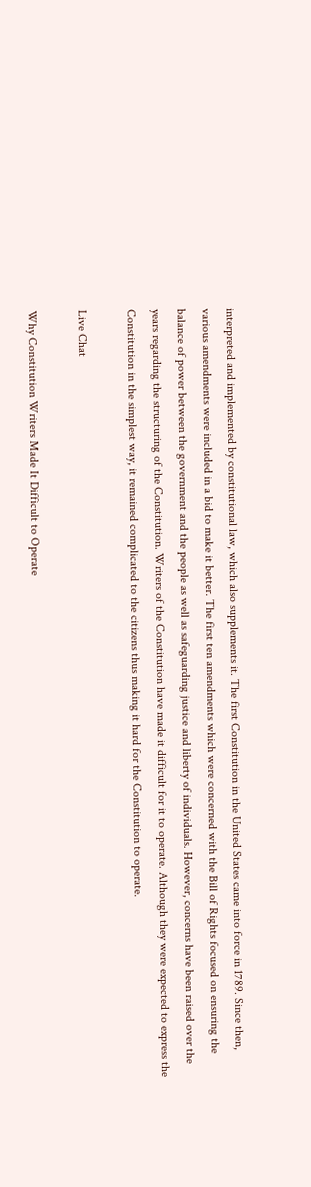interpreted and implemented by constitutional law, which also supplements it. The first Constitution in the United States came into force in 1789. Since then, various amendments were included in a bid to make it better. The first ten amendments which were concerned with the Bill of Rights focused on ensuring the balance of power between the government and the people as well as safeguarding justice and liberty of individuals. However, concerns have been raised over the years regarding the structuring of the Constitution. Writers of the Constitution have made it difficult for it to operate. Although they were expected to express the Constitution in the simplest way, it remained complicated to the citizens thus making it hard for the Constitution to operate.

Live Chat

Why Constitution Writers Made It Difficult to Operate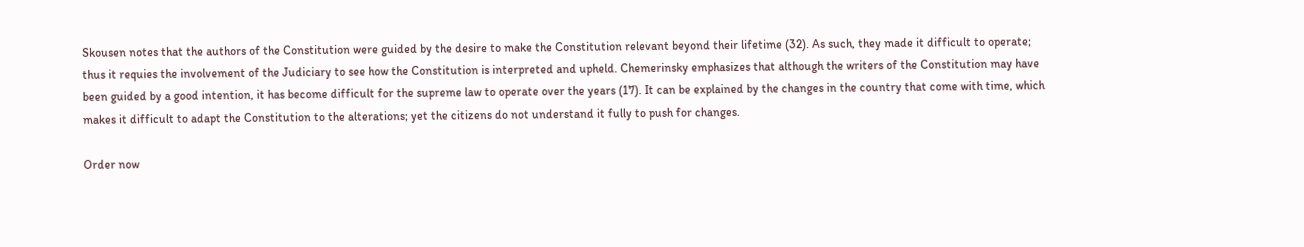Skousen notes that the authors of the Constitution were guided by the desire to make the Constitution relevant beyond their lifetime (32). As such, they made it difficult to operate; thus it requies the involvement of the Judiciary to see how the Constitution is interpreted and upheld. Chemerinsky emphasizes that although the writers of the Constitution may have been guided by a good intention, it has become difficult for the supreme law to operate over the years (17). It can be explained by the changes in the country that come with time, which makes it difficult to adapt the Constitution to the alterations; yet the citizens do not understand it fully to push for changes.

Order now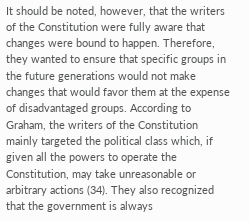It should be noted, however, that the writers of the Constitution were fully aware that changes were bound to happen. Therefore, they wanted to ensure that specific groups in the future generations would not make changes that would favor them at the expense of disadvantaged groups. According to Graham, the writers of the Constitution mainly targeted the political class which, if given all the powers to operate the Constitution, may take unreasonable or arbitrary actions (34). They also recognized that the government is always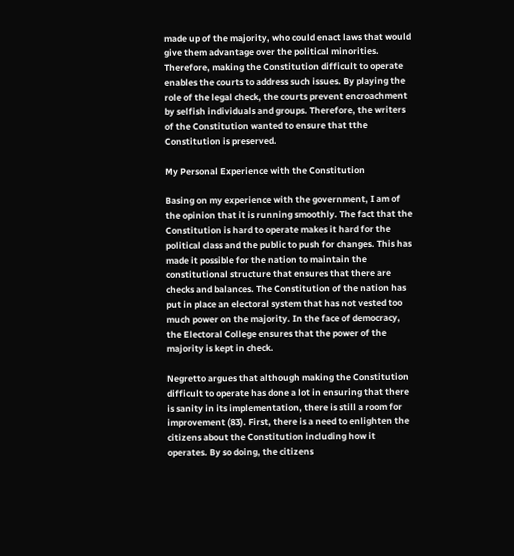made up of the majority, who could enact laws that would give them advantage over the political minorities. Therefore, making the Constitution difficult to operate enables the courts to address such issues. By playing the role of the legal check, the courts prevent encroachment by selfish individuals and groups. Therefore, the writers of the Constitution wanted to ensure that tthe Constitution is preserved.

My Personal Experience with the Constitution

Basing on my experience with the government, I am of the opinion that it is running smoothly. The fact that the Constitution is hard to operate makes it hard for the political class and the public to push for changes. This has made it possible for the nation to maintain the constitutional structure that ensures that there are checks and balances. The Constitution of the nation has put in place an electoral system that has not vested too much power on the majority. In the face of democracy, the Electoral College ensures that the power of the majority is kept in check.

Negretto argues that although making the Constitution difficult to operate has done a lot in ensuring that there is sanity in its implementation, there is still a room for improvement (83). First, there is a need to enlighten the citizens about the Constitution including how it operates. By so doing, the citizens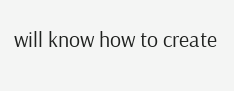will know how to create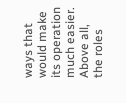ways that would make its operation much easier. Above all, the roles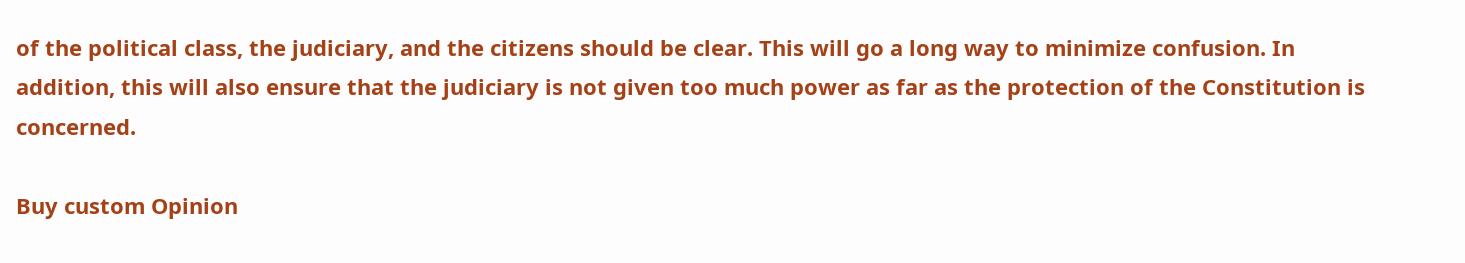of the political class, the judiciary, and the citizens should be clear. This will go a long way to minimize confusion. In addition, this will also ensure that the judiciary is not given too much power as far as the protection of the Constitution is concerned.

Buy custom Opinion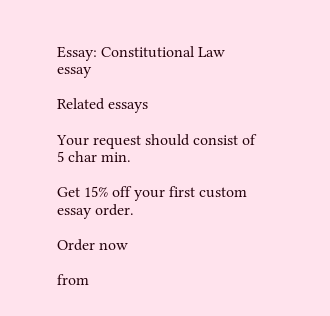Essay: Constitutional Law essay

Related essays

Your request should consist of 5 char min.

Get 15% off your first custom essay order.

Order now

from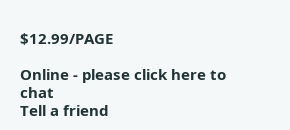$12.99/PAGE

Online - please click here to chat
Tell a friend